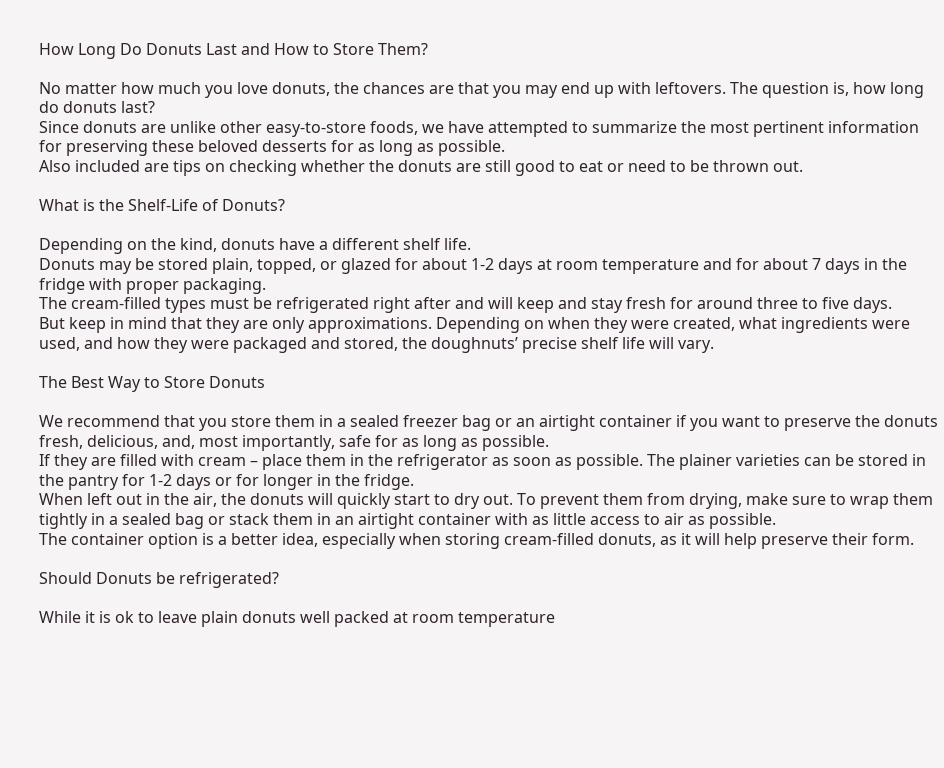How Long Do Donuts Last and How to Store Them?

No matter how much you love donuts, the chances are that you may end up with leftovers. The question is, how long do donuts last?
Since donuts are unlike other easy-to-store foods, we have attempted to summarize the most pertinent information for preserving these beloved desserts for as long as possible.
Also included are tips on checking whether the donuts are still good to eat or need to be thrown out.

What is the Shelf-Life of Donuts?

Depending on the kind, donuts have a different shelf life.
Donuts may be stored plain, topped, or glazed for about 1-2 days at room temperature and for about 7 days in the fridge with proper packaging.
The cream-filled types must be refrigerated right after and will keep and stay fresh for around three to five days.
But keep in mind that they are only approximations. Depending on when they were created, what ingredients were used, and how they were packaged and stored, the doughnuts’ precise shelf life will vary.

The Best Way to Store Donuts

We recommend that you store them in a sealed freezer bag or an airtight container if you want to preserve the donuts fresh, delicious, and, most importantly, safe for as long as possible.
If they are filled with cream – place them in the refrigerator as soon as possible. The plainer varieties can be stored in the pantry for 1-2 days or for longer in the fridge.
When left out in the air, the donuts will quickly start to dry out. To prevent them from drying, make sure to wrap them tightly in a sealed bag or stack them in an airtight container with as little access to air as possible.
The container option is a better idea, especially when storing cream-filled donuts, as it will help preserve their form.

Should Donuts be refrigerated?

While it is ok to leave plain donuts well packed at room temperature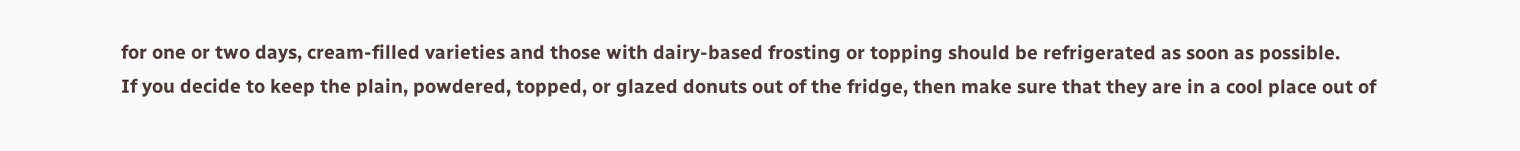for one or two days, cream-filled varieties and those with dairy-based frosting or topping should be refrigerated as soon as possible.
If you decide to keep the plain, powdered, topped, or glazed donuts out of the fridge, then make sure that they are in a cool place out of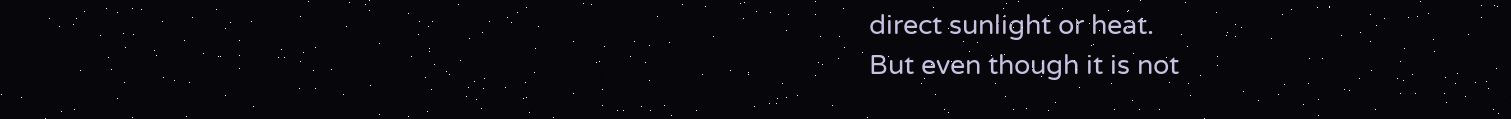direct sunlight or heat.
But even though it is not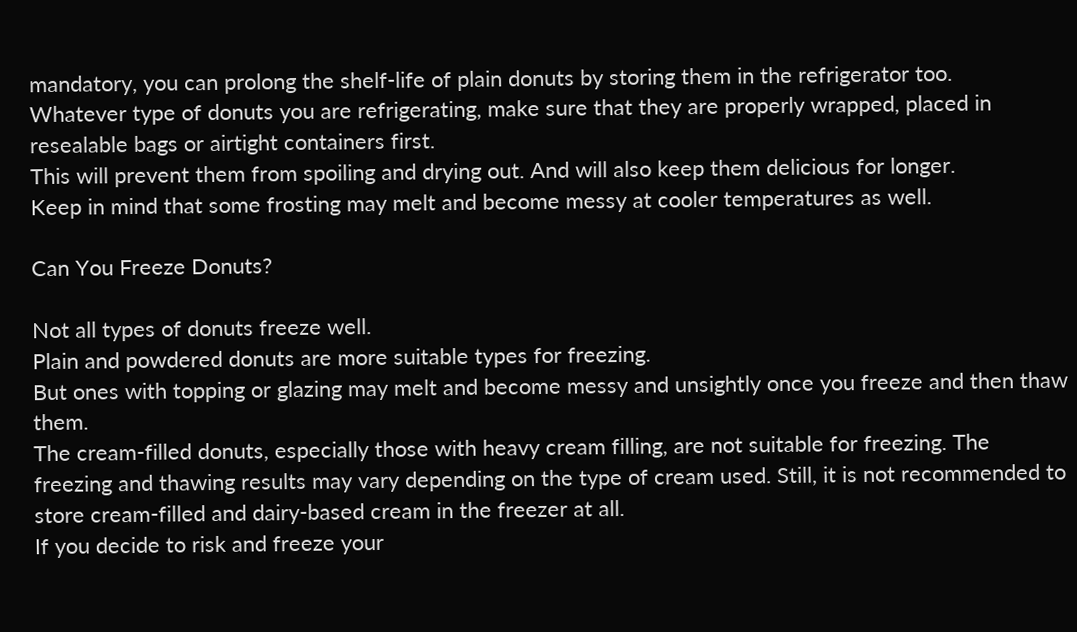mandatory, you can prolong the shelf-life of plain donuts by storing them in the refrigerator too.
Whatever type of donuts you are refrigerating, make sure that they are properly wrapped, placed in resealable bags or airtight containers first.
This will prevent them from spoiling and drying out. And will also keep them delicious for longer.
Keep in mind that some frosting may melt and become messy at cooler temperatures as well.

Can You Freeze Donuts?

Not all types of donuts freeze well.
Plain and powdered donuts are more suitable types for freezing.
But ones with topping or glazing may melt and become messy and unsightly once you freeze and then thaw them.
The cream-filled donuts, especially those with heavy cream filling, are not suitable for freezing. The freezing and thawing results may vary depending on the type of cream used. Still, it is not recommended to store cream-filled and dairy-based cream in the freezer at all.
If you decide to risk and freeze your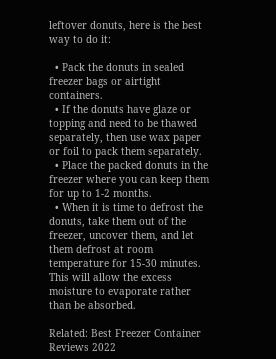leftover donuts, here is the best way to do it:

  • Pack the donuts in sealed freezer bags or airtight containers.
  • If the donuts have glaze or topping and need to be thawed separately, then use wax paper or foil to pack them separately.
  • Place the packed donuts in the freezer where you can keep them for up to 1-2 months.
  • When it is time to defrost the donuts, take them out of the freezer, uncover them, and let them defrost at room temperature for 15-30 minutes. This will allow the excess moisture to evaporate rather than be absorbed.

Related: Best Freezer Container Reviews 2022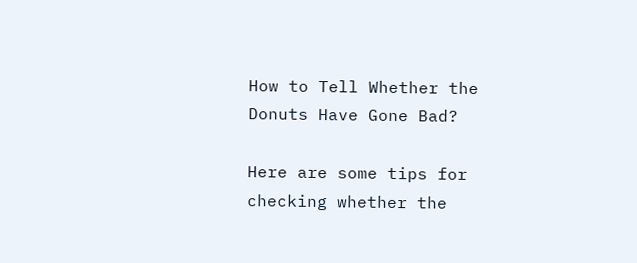How to Tell Whether the Donuts Have Gone Bad?

Here are some tips for checking whether the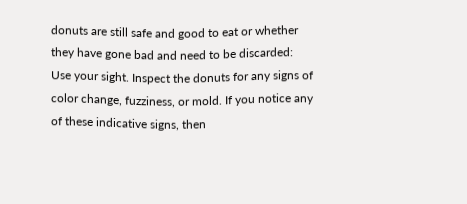donuts are still safe and good to eat or whether they have gone bad and need to be discarded:
Use your sight. Inspect the donuts for any signs of color change, fuzziness, or mold. If you notice any of these indicative signs, then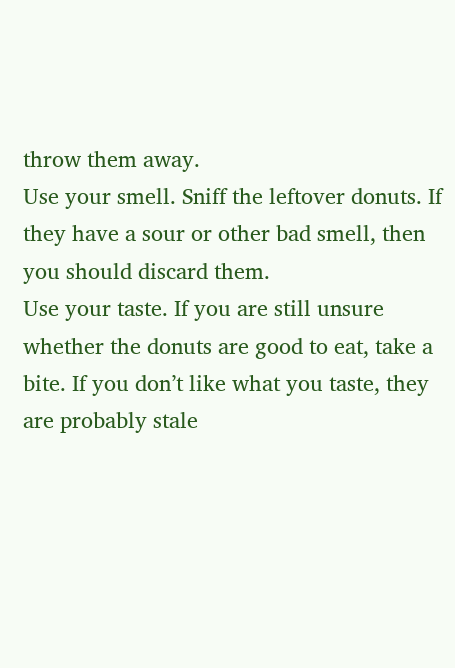throw them away.
Use your smell. Sniff the leftover donuts. If they have a sour or other bad smell, then you should discard them.
Use your taste. If you are still unsure whether the donuts are good to eat, take a bite. If you don’t like what you taste, they are probably stale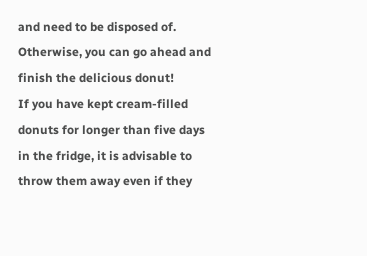and need to be disposed of. Otherwise, you can go ahead and finish the delicious donut!
If you have kept cream-filled donuts for longer than five days in the fridge, it is advisable to throw them away even if they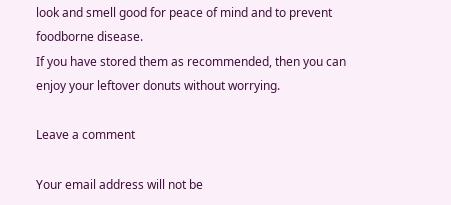look and smell good for peace of mind and to prevent foodborne disease.
If you have stored them as recommended, then you can enjoy your leftover donuts without worrying.

Leave a comment

Your email address will not be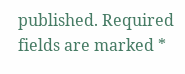published. Required fields are marked *